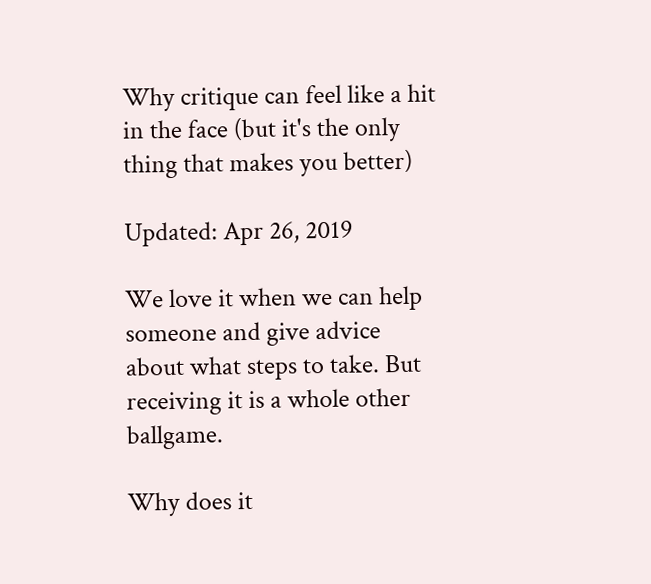Why critique can feel like a hit in the face (but it's the only thing that makes you better)

Updated: Apr 26, 2019

We love it when we can help someone and give advice about what steps to take. But receiving it is a whole other ballgame.

Why does it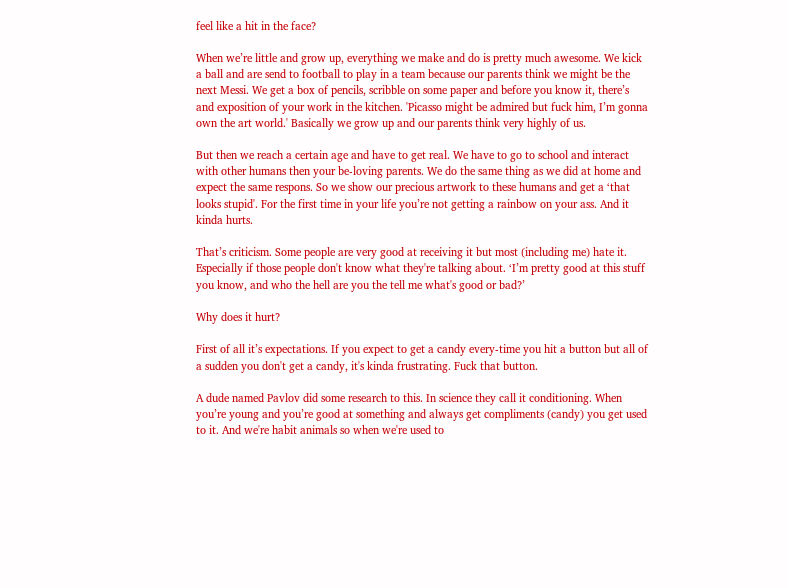feel like a hit in the face?

When we’re little and grow up, everything we make and do is pretty much awesome. We kick a ball and are send to football to play in a team because our parents think we might be the next Messi. We get a box of pencils, scribble on some paper and before you know it, there’s and exposition of your work in the kitchen. 'Picasso might be admired but fuck him, I’m gonna own the art world.' Basically we grow up and our parents think very highly of us.

But then we reach a certain age and have to get real. We have to go to school and interact with other humans then your be-loving parents. We do the same thing as we did at home and expect the same respons. So we show our precious artwork to these humans and get a ‘that looks stupid'. For the first time in your life you’re not getting a rainbow on your ass. And it kinda hurts.

That’s criticism. Some people are very good at receiving it but most (including me) hate it. Especially if those people don't know what they're talking about. ‘I’m pretty good at this stuff you know, and who the hell are you the tell me what's good or bad?’

Why does it hurt?

First of all it’s expectations. If you expect to get a candy every-time you hit a button but all of a sudden you don't get a candy, it's kinda frustrating. Fuck that button.

A dude named Pavlov did some research to this. In science they call it conditioning. When you’re young and you’re good at something and always get compliments (candy) you get used to it. And we're habit animals so when we're used to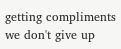getting compliments we don't give up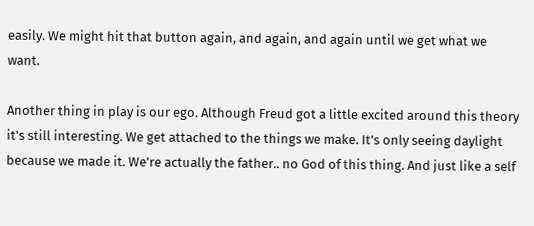easily. We might hit that button again, and again, and again until we get what we want.

Another thing in play is our ego. Although Freud got a little excited around this theory it's still interesting. We get attached to the things we make. It’s only seeing daylight because we made it. We’re actually the father.. no God of this thing. And just like a self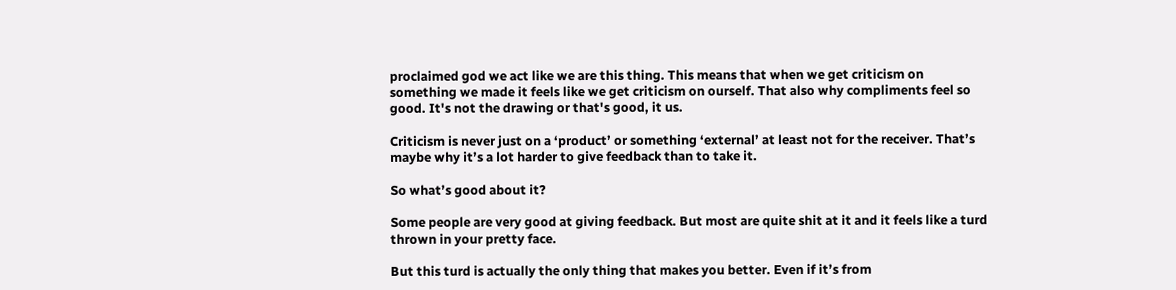proclaimed god we act like we are this thing. This means that when we get criticism on something we made it feels like we get criticism on ourself. That also why compliments feel so good. It's not the drawing or that's good, it us.

Criticism is never just on a ‘product’ or something ‘external’ at least not for the receiver. That’s maybe why it’s a lot harder to give feedback than to take it.

So what’s good about it?

Some people are very good at giving feedback. But most are quite shit at it and it feels like a turd thrown in your pretty face.

But this turd is actually the only thing that makes you better. Even if it’s from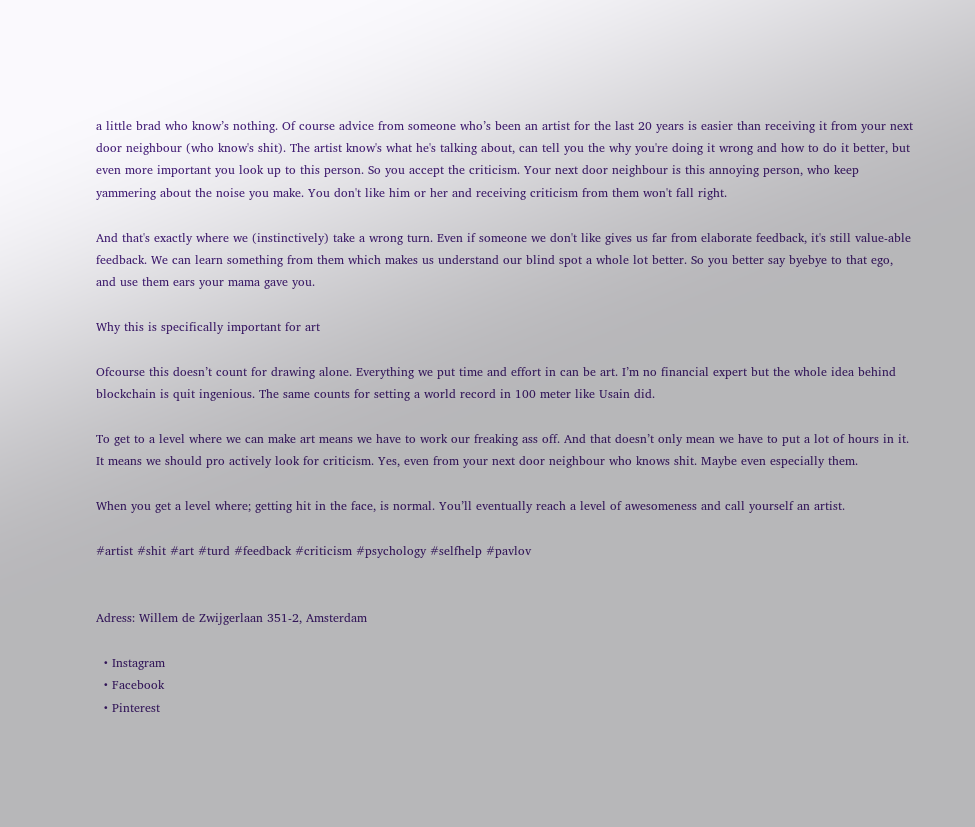a little brad who know’s nothing. Of course advice from someone who’s been an artist for the last 20 years is easier than receiving it from your next door neighbour (who know's shit). The artist know's what he's talking about, can tell you the why you're doing it wrong and how to do it better, but even more important you look up to this person. So you accept the criticism. Your next door neighbour is this annoying person, who keep yammering about the noise you make. You don't like him or her and receiving criticism from them won't fall right.

And that's exactly where we (instinctively) take a wrong turn. Even if someone we don't like gives us far from elaborate feedback, it's still value-able feedback. We can learn something from them which makes us understand our blind spot a whole lot better. So you better say byebye to that ego, and use them ears your mama gave you.

Why this is specifically important for art

Ofcourse this doesn’t count for drawing alone. Everything we put time and effort in can be art. I’m no financial expert but the whole idea behind blockchain is quit ingenious. The same counts for setting a world record in 100 meter like Usain did.

To get to a level where we can make art means we have to work our freaking ass off. And that doesn’t only mean we have to put a lot of hours in it. It means we should pro actively look for criticism. Yes, even from your next door neighbour who knows shit. Maybe even especially them.

When you get a level where; getting hit in the face, is normal. You’ll eventually reach a level of awesomeness and call yourself an artist.

#artist #shit #art #turd #feedback #criticism #psychology #selfhelp #pavlov


Adress: Willem de Zwijgerlaan 351-2, Amsterdam

  • Instagram
  • Facebook
  • Pinterest